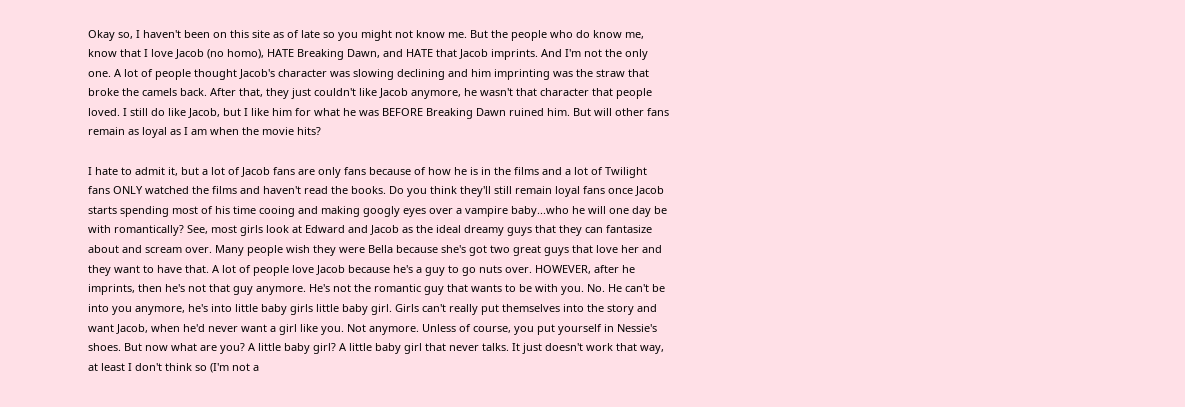Okay so, I haven't been on this site as of late so you might not know me. But the people who do know me, know that I love Jacob (no homo), HATE Breaking Dawn, and HATE that Jacob imprints. And I'm not the only one. A lot of people thought Jacob's character was slowing declining and him imprinting was the straw that broke the camels back. After that, they just couldn't like Jacob anymore, he wasn't that character that people loved. I still do like Jacob, but I like him for what he was BEFORE Breaking Dawn ruined him. But will other fans remain as loyal as I am when the movie hits?

I hate to admit it, but a lot of Jacob fans are only fans because of how he is in the films and a lot of Twilight fans ONLY watched the films and haven't read the books. Do you think they'll still remain loyal fans once Jacob starts spending most of his time cooing and making googly eyes over a vampire baby...who he will one day be with romantically? See, most girls look at Edward and Jacob as the ideal dreamy guys that they can fantasize about and scream over. Many people wish they were Bella because she's got two great guys that love her and they want to have that. A lot of people love Jacob because he's a guy to go nuts over. HOWEVER, after he imprints, then he's not that guy anymore. He's not the romantic guy that wants to be with you. No. He can't be into you anymore, he's into little baby girls little baby girl. Girls can't really put themselves into the story and want Jacob, when he'd never want a girl like you. Not anymore. Unless of course, you put yourself in Nessie's shoes. But now what are you? A little baby girl? A little baby girl that never talks. It just doesn't work that way, at least I don't think so (I'm not a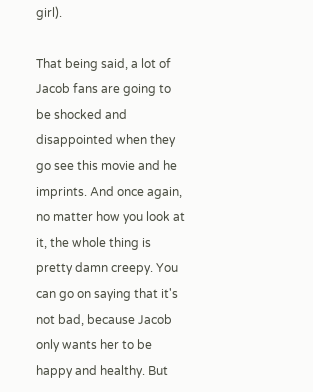girl).

That being said, a lot of Jacob fans are going to be shocked and disappointed when they go see this movie and he imprints. And once again, no matter how you look at it, the whole thing is pretty damn creepy. You can go on saying that it's not bad, because Jacob only wants her to be happy and healthy. But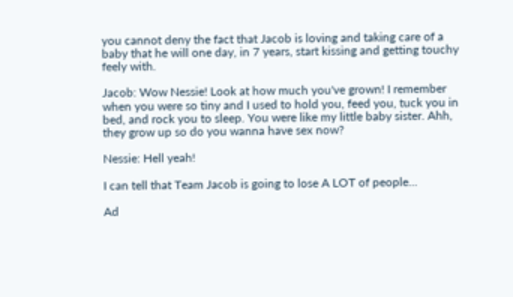you cannot deny the fact that Jacob is loving and taking care of a baby that he will one day, in 7 years, start kissing and getting touchy feely with.

Jacob: Wow Nessie! Look at how much you've grown! I remember when you were so tiny and I used to hold you, feed you, tuck you in bed, and rock you to sleep. You were like my little baby sister. Ahh, they grow up so do you wanna have sex now?

Nessie: Hell yeah!

I can tell that Team Jacob is going to lose A LOT of people...

Ad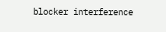blocker interference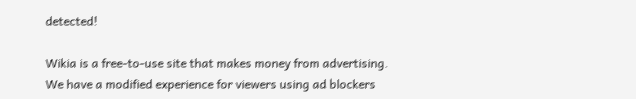detected!

Wikia is a free-to-use site that makes money from advertising. We have a modified experience for viewers using ad blockers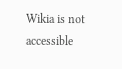Wikia is not accessible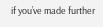if you’ve made further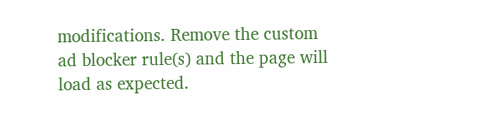modifications. Remove the custom ad blocker rule(s) and the page will load as expected.